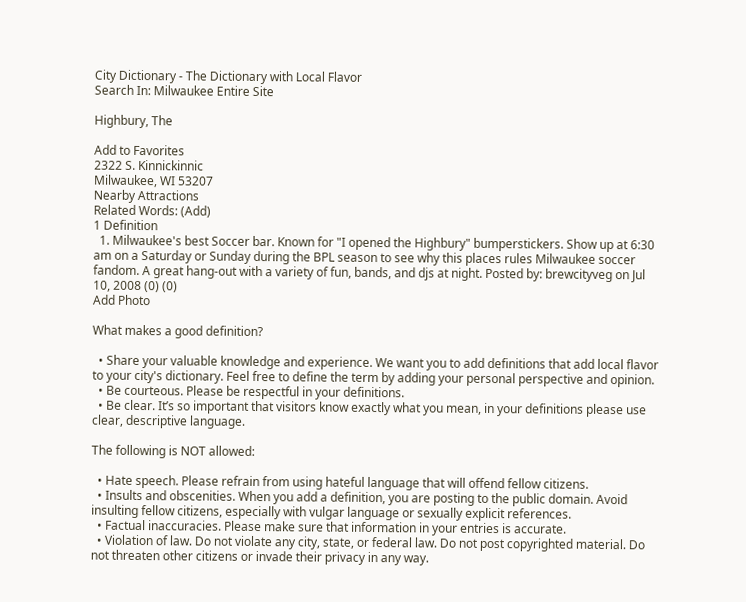City Dictionary - The Dictionary with Local Flavor
Search In: Milwaukee Entire Site

Highbury, The

Add to Favorites
2322 S. Kinnickinnic
Milwaukee, WI 53207
Nearby Attractions
Related Words: (Add)
1 Definition
  1. Milwaukee's best Soccer bar. Known for "I opened the Highbury" bumperstickers. Show up at 6:30 am on a Saturday or Sunday during the BPL season to see why this places rules Milwaukee soccer fandom. A great hang-out with a variety of fun, bands, and djs at night. Posted by: brewcityveg on Jul 10, 2008 (0) (0)
Add Photo

What makes a good definition?

  • Share your valuable knowledge and experience. We want you to add definitions that add local flavor to your city's dictionary. Feel free to define the term by adding your personal perspective and opinion.
  • Be courteous. Please be respectful in your definitions.
  • Be clear. It’s so important that visitors know exactly what you mean, in your definitions please use clear, descriptive language.

The following is NOT allowed:

  • Hate speech. Please refrain from using hateful language that will offend fellow citizens.
  • Insults and obscenities. When you add a definition, you are posting to the public domain. Avoid insulting fellow citizens, especially with vulgar language or sexually explicit references.
  • Factual inaccuracies. Please make sure that information in your entries is accurate.
  • Violation of law. Do not violate any city, state, or federal law. Do not post copyrighted material. Do not threaten other citizens or invade their privacy in any way.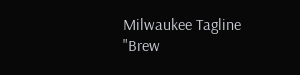Milwaukee Tagline
"Brew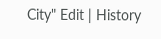City" Edit | History